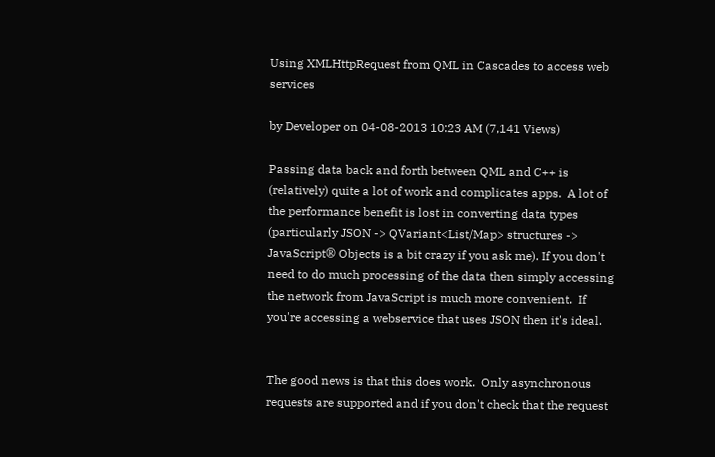Using XMLHttpRequest from QML in Cascades to access web services

by Developer on 04-08-2013 10:23 AM (7,141 Views)

Passing data back and forth between QML and C++ is (relatively) quite a lot of work and complicates apps.  A lot of the performance benefit is lost in converting data types (particularly JSON -> QVariant<List/Map> structures -> JavaScript® Objects is a bit crazy if you ask me). If you don't need to do much processing of the data then simply accessing the network from JavaScript is much more convenient.  If you're accessing a webservice that uses JSON then it's ideal.


The good news is that this does work.  Only asynchronous requests are supported and if you don't check that the request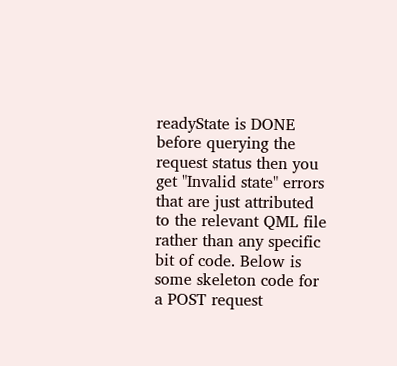readyState is DONE before querying the request status then you get "Invalid state" errors that are just attributed to the relevant QML file rather than any specific bit of code. Below is some skeleton code for a POST request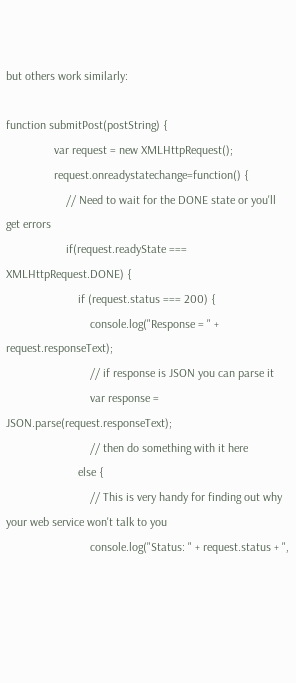but others work similarly:

function submitPost(postString) {
                var request = new XMLHttpRequest();
                request.onreadystatechange=function() {
                    // Need to wait for the DONE state or you'll get errors
                    if(request.readyState === XMLHttpRequest.DONE) {
                        if (request.status === 200) {
                            console.log("Response = " + request.responseText);
                            // if response is JSON you can parse it
                            var response = JSON.parse(request.responseText);
                            // then do something with it here
                        else {
                            // This is very handy for finding out why your web service won't talk to you
                            console.log("Status: " + request.status + ",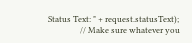Status Text: " + request.statusText);
                // Make sure whatever you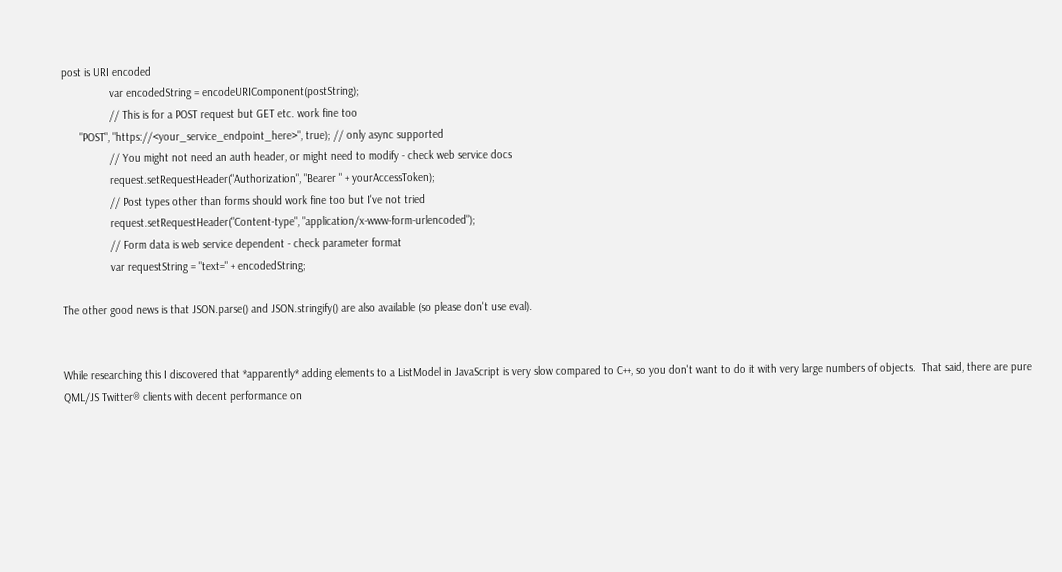post is URI encoded
                var encodedString = encodeURIComponent(postString);
                // This is for a POST request but GET etc. work fine too
      "POST", "https://<your_service_endpoint_here>", true); // only async supported
                // You might not need an auth header, or might need to modify - check web service docs
                request.setRequestHeader("Authorization", "Bearer " + yourAccessToken);
                // Post types other than forms should work fine too but I've not tried
                request.setRequestHeader("Content-type", "application/x-www-form-urlencoded");
                // Form data is web service dependent - check parameter format
                var requestString = "text=" + encodedString;

The other good news is that JSON.parse() and JSON.stringify() are also available (so please don't use eval).


While researching this I discovered that *apparently* adding elements to a ListModel in JavaScript is very slow compared to C++, so you don't want to do it with very large numbers of objects.  That said, there are pure QML/JS Twitter® clients with decent performance on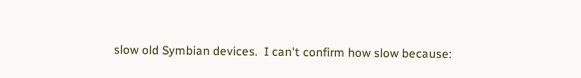slow old Symbian devices.  I can't confirm how slow because: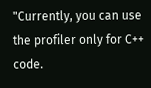"Currently, you can use the profiler only for C++ code.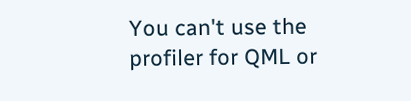You can't use the profiler for QML or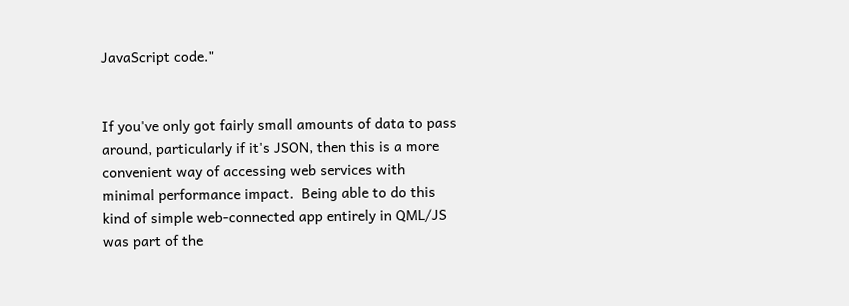JavaScript code."


If you've only got fairly small amounts of data to pass around, particularly if it's JSON, then this is a more convenient way of accessing web services with minimal performance impact.  Being able to do this kind of simple web-connected app entirely in QML/JS was part of the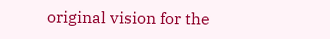original vision for the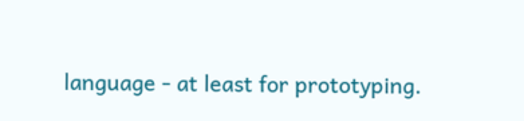language - at least for prototyping.